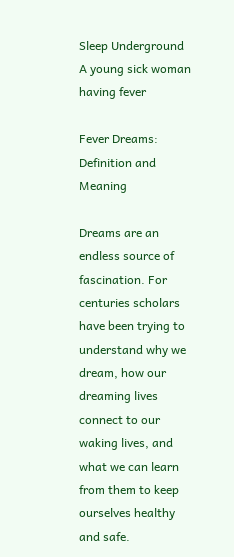Sleep Underground
A young sick woman having fever

Fever Dreams: Definition and Meaning

Dreams are an endless source of fascination. For centuries scholars have been trying to understand why we dream, how our dreaming lives connect to our waking lives, and what we can learn from them to keep ourselves healthy and safe.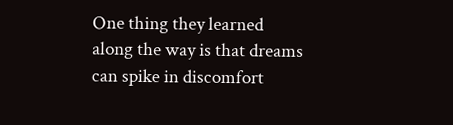One thing they learned along the way is that dreams can spike in discomfort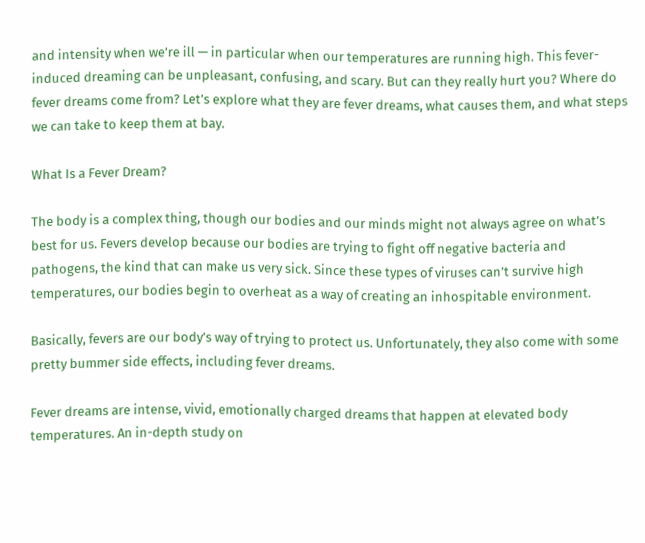and intensity when we’re ill — in particular when our temperatures are running high. This fever-induced dreaming can be unpleasant, confusing, and scary. But can they really hurt you? Where do fever dreams come from? Let’s explore what they are fever dreams, what causes them, and what steps we can take to keep them at bay.

What Is a Fever Dream?

The body is a complex thing, though our bodies and our minds might not always agree on what’s best for us. Fevers develop because our bodies are trying to fight off negative bacteria and pathogens, the kind that can make us very sick. Since these types of viruses can’t survive high temperatures, our bodies begin to overheat as a way of creating an inhospitable environment.

Basically, fevers are our body’s way of trying to protect us. Unfortunately, they also come with some pretty bummer side effects, including fever dreams.

Fever dreams are intense, vivid, emotionally charged dreams that happen at elevated body temperatures. An in-depth study on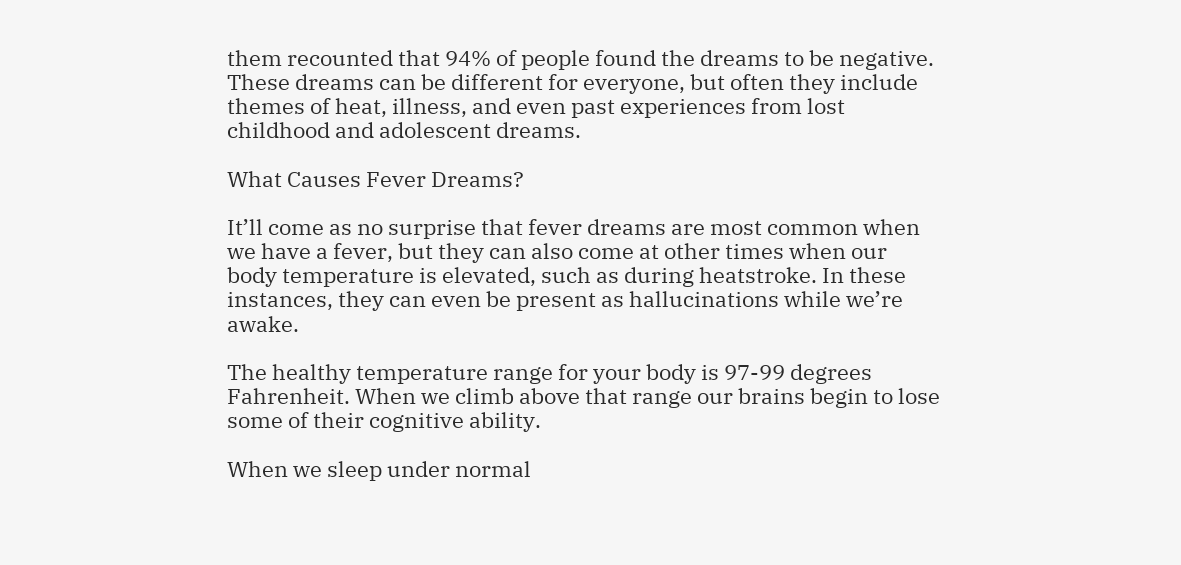them recounted that 94% of people found the dreams to be negative. These dreams can be different for everyone, but often they include themes of heat, illness, and even past experiences from lost childhood and adolescent dreams.

What Causes Fever Dreams?

It’ll come as no surprise that fever dreams are most common when we have a fever, but they can also come at other times when our body temperature is elevated, such as during heatstroke. In these instances, they can even be present as hallucinations while we’re awake.

The healthy temperature range for your body is 97-99 degrees Fahrenheit. When we climb above that range our brains begin to lose some of their cognitive ability.

When we sleep under normal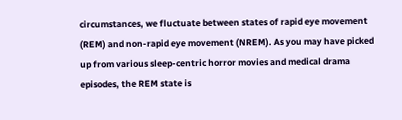circumstances, we fluctuate between states of rapid eye movement (REM) and non-rapid eye movement (NREM). As you may have picked up from various sleep-centric horror movies and medical drama episodes, the REM state is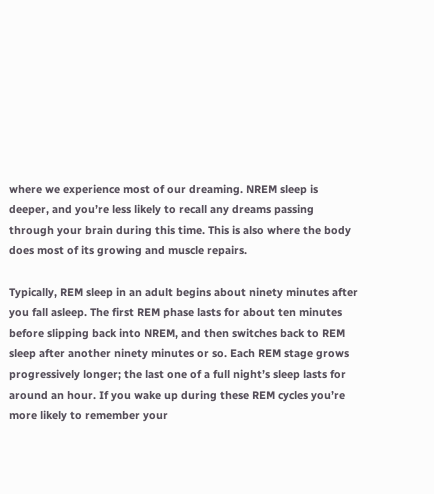where we experience most of our dreaming. NREM sleep is deeper, and you’re less likely to recall any dreams passing through your brain during this time. This is also where the body does most of its growing and muscle repairs.

Typically, REM sleep in an adult begins about ninety minutes after you fall asleep. The first REM phase lasts for about ten minutes before slipping back into NREM, and then switches back to REM sleep after another ninety minutes or so. Each REM stage grows progressively longer; the last one of a full night’s sleep lasts for around an hour. If you wake up during these REM cycles you’re more likely to remember your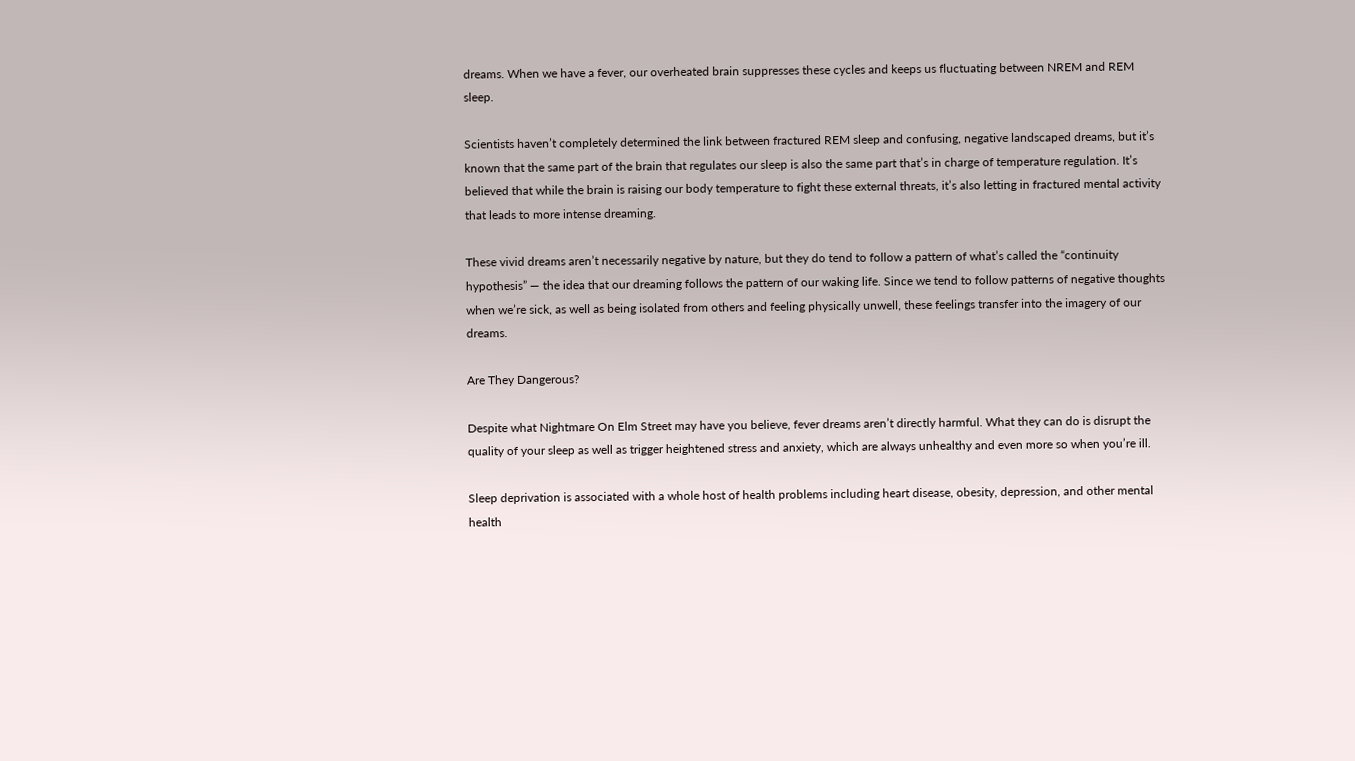dreams. When we have a fever, our overheated brain suppresses these cycles and keeps us fluctuating between NREM and REM sleep.

Scientists haven’t completely determined the link between fractured REM sleep and confusing, negative landscaped dreams, but it’s known that the same part of the brain that regulates our sleep is also the same part that’s in charge of temperature regulation. It’s believed that while the brain is raising our body temperature to fight these external threats, it’s also letting in fractured mental activity that leads to more intense dreaming.

These vivid dreams aren’t necessarily negative by nature, but they do tend to follow a pattern of what’s called the “continuity hypothesis” — the idea that our dreaming follows the pattern of our waking life. Since we tend to follow patterns of negative thoughts when we’re sick, as well as being isolated from others and feeling physically unwell, these feelings transfer into the imagery of our dreams.

Are They Dangerous?

Despite what Nightmare On Elm Street may have you believe, fever dreams aren’t directly harmful. What they can do is disrupt the quality of your sleep as well as trigger heightened stress and anxiety, which are always unhealthy and even more so when you’re ill.

Sleep deprivation is associated with a whole host of health problems including heart disease, obesity, depression, and other mental health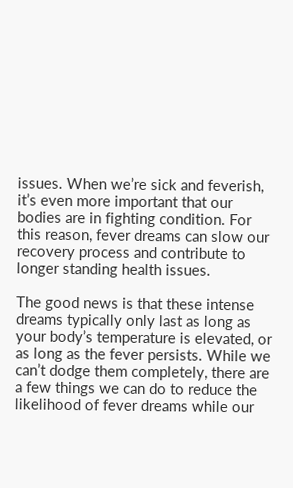issues. When we’re sick and feverish, it’s even more important that our bodies are in fighting condition. For this reason, fever dreams can slow our recovery process and contribute to longer standing health issues.

The good news is that these intense dreams typically only last as long as your body’s temperature is elevated, or as long as the fever persists. While we can’t dodge them completely, there are a few things we can do to reduce the likelihood of fever dreams while our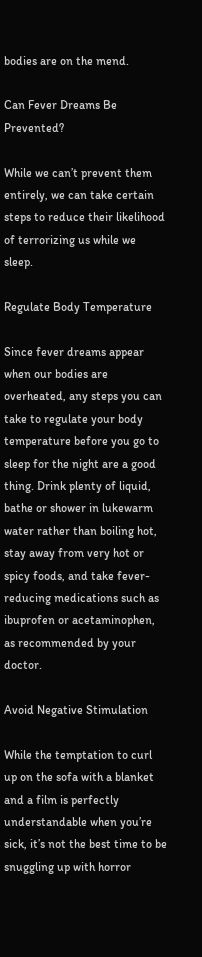bodies are on the mend.

Can Fever Dreams Be Prevented?

While we can’t prevent them entirely, we can take certain steps to reduce their likelihood of terrorizing us while we sleep.

Regulate Body Temperature

Since fever dreams appear when our bodies are overheated, any steps you can take to regulate your body temperature before you go to sleep for the night are a good thing. Drink plenty of liquid, bathe or shower in lukewarm water rather than boiling hot, stay away from very hot or spicy foods, and take fever-reducing medications such as ibuprofen or acetaminophen, as recommended by your doctor.

Avoid Negative Stimulation

While the temptation to curl up on the sofa with a blanket and a film is perfectly understandable when you’re sick, it’s not the best time to be snuggling up with horror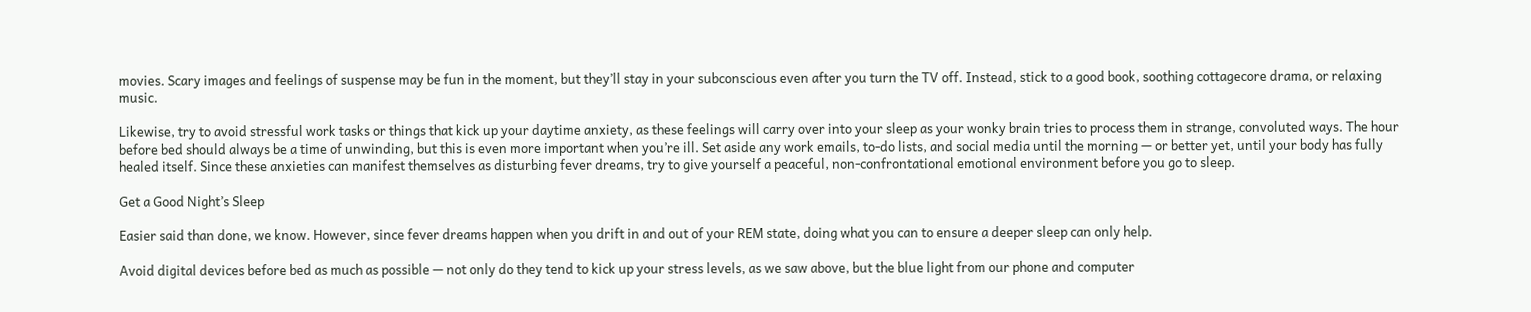movies. Scary images and feelings of suspense may be fun in the moment, but they’ll stay in your subconscious even after you turn the TV off. Instead, stick to a good book, soothing cottagecore drama, or relaxing music.

Likewise, try to avoid stressful work tasks or things that kick up your daytime anxiety, as these feelings will carry over into your sleep as your wonky brain tries to process them in strange, convoluted ways. The hour before bed should always be a time of unwinding, but this is even more important when you’re ill. Set aside any work emails, to-do lists, and social media until the morning — or better yet, until your body has fully healed itself. Since these anxieties can manifest themselves as disturbing fever dreams, try to give yourself a peaceful, non-confrontational emotional environment before you go to sleep.

Get a Good Night’s Sleep

Easier said than done, we know. However, since fever dreams happen when you drift in and out of your REM state, doing what you can to ensure a deeper sleep can only help.

Avoid digital devices before bed as much as possible — not only do they tend to kick up your stress levels, as we saw above, but the blue light from our phone and computer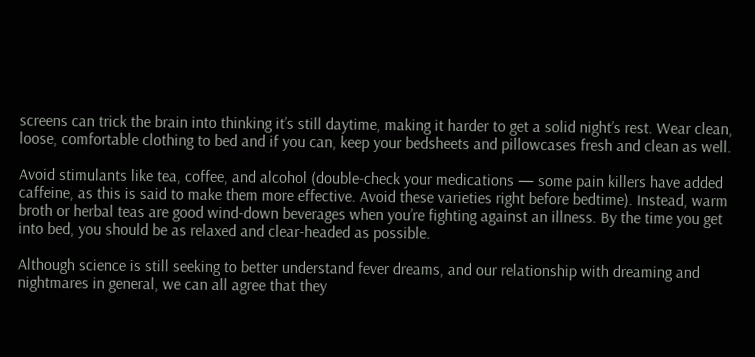screens can trick the brain into thinking it’s still daytime, making it harder to get a solid night’s rest. Wear clean, loose, comfortable clothing to bed and if you can, keep your bedsheets and pillowcases fresh and clean as well.

Avoid stimulants like tea, coffee, and alcohol (double-check your medications — some pain killers have added caffeine, as this is said to make them more effective. Avoid these varieties right before bedtime). Instead, warm broth or herbal teas are good wind-down beverages when you’re fighting against an illness. By the time you get into bed, you should be as relaxed and clear-headed as possible.

Although science is still seeking to better understand fever dreams, and our relationship with dreaming and nightmares in general, we can all agree that they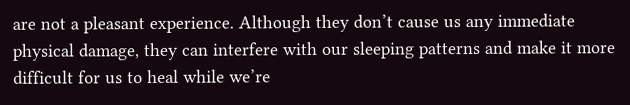are not a pleasant experience. Although they don’t cause us any immediate physical damage, they can interfere with our sleeping patterns and make it more difficult for us to heal while we’re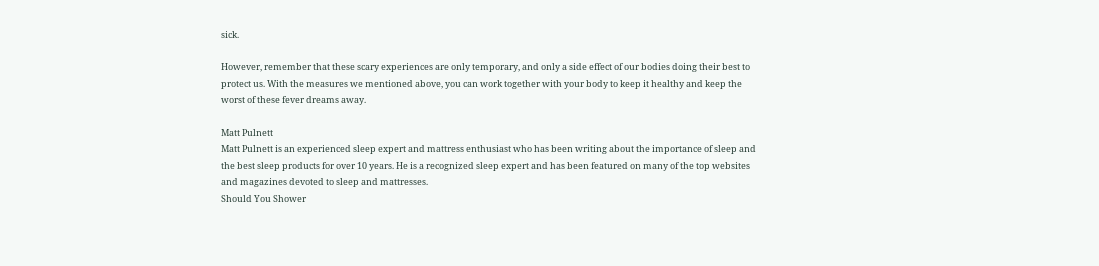sick.

However, remember that these scary experiences are only temporary, and only a side effect of our bodies doing their best to protect us. With the measures we mentioned above, you can work together with your body to keep it healthy and keep the worst of these fever dreams away.

Matt Pulnett
Matt Pulnett is an experienced sleep expert and mattress enthusiast who has been writing about the importance of sleep and the best sleep products for over 10 years. He is a recognized sleep expert and has been featured on many of the top websites and magazines devoted to sleep and mattresses.
Should You Shower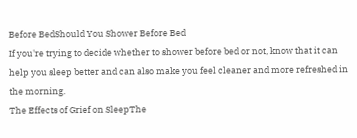Before BedShould You Shower Before Bed
If you're trying to decide whether to shower before bed or not, know that it can help you sleep better and can also make you feel cleaner and more refreshed in the morning.
The Effects of Grief on SleepThe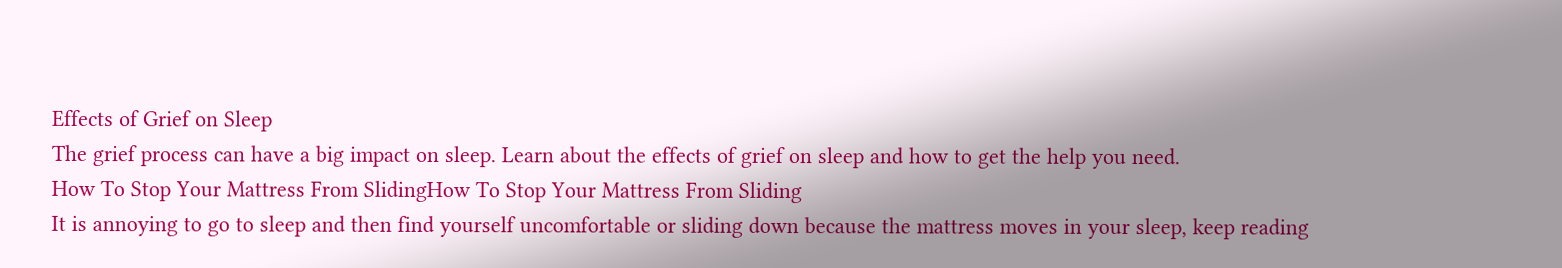Effects of Grief on Sleep
The grief process can have a big impact on sleep. Learn about the effects of grief on sleep and how to get the help you need.
How To Stop Your Mattress From SlidingHow To Stop Your Mattress From Sliding
It is annoying to go to sleep and then find yourself uncomfortable or sliding down because the mattress moves in your sleep, keep reading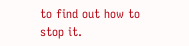to find out how to stop it.